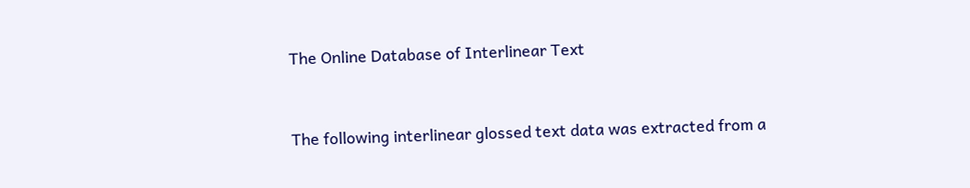The Online Database of Interlinear Text


The following interlinear glossed text data was extracted from a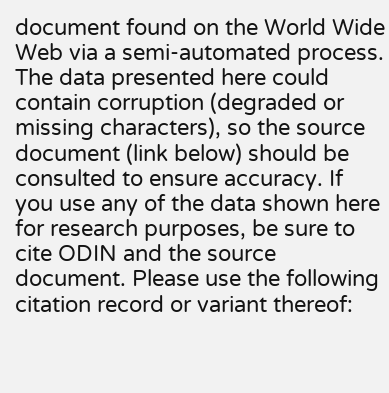document found on the World Wide Web via a semi-automated process. The data presented here could contain corruption (degraded or missing characters), so the source document (link below) should be consulted to ensure accuracy. If you use any of the data shown here for research purposes, be sure to cite ODIN and the source document. Please use the following citation record or variant thereof: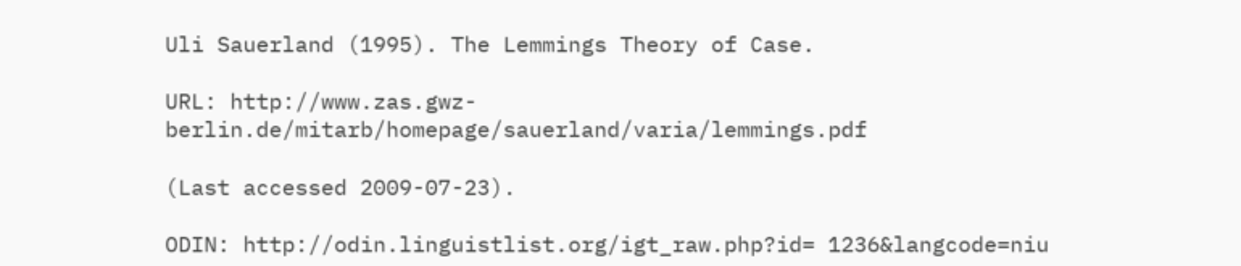Uli Sauerland (1995). The Lemmings Theory of Case.

URL: http://www.zas.gwz-berlin.de/mitarb/homepage/sauerland/varia/lemmings.pdf

(Last accessed 2009-07-23).

ODIN: http://odin.linguistlist.org/igt_raw.php?id= 1236&langcode=niu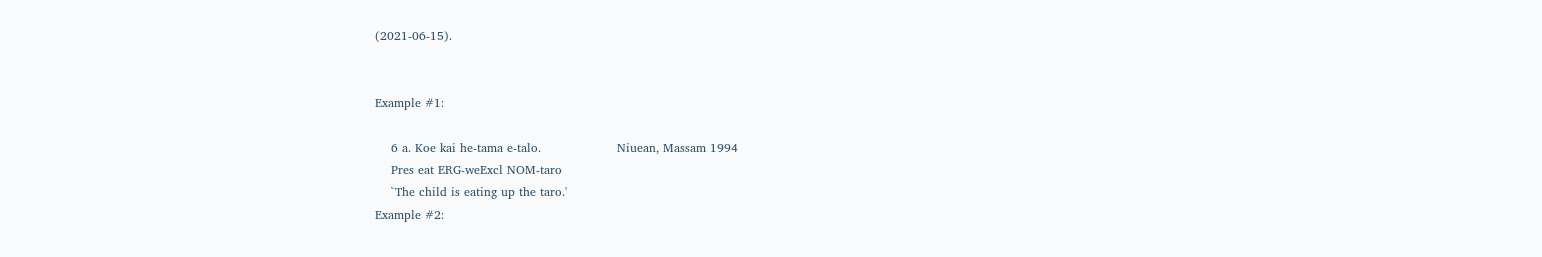(2021-06-15).


Example #1:

    6 a. Koe kai he-tama e-talo.                   Niuean, Massam 1994
    Pres eat ERG-weExcl NOM-taro
    `The child is eating up the taro.'
Example #2: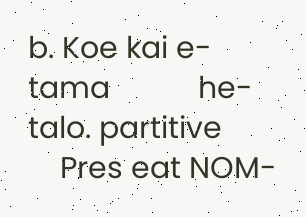b. Koe kai e-tama           he-talo. partitive
    Pres eat NOM-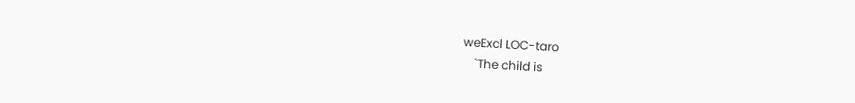weExcl LOC-taro
    `The child is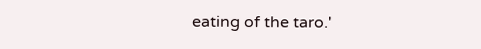eating of the taro.'